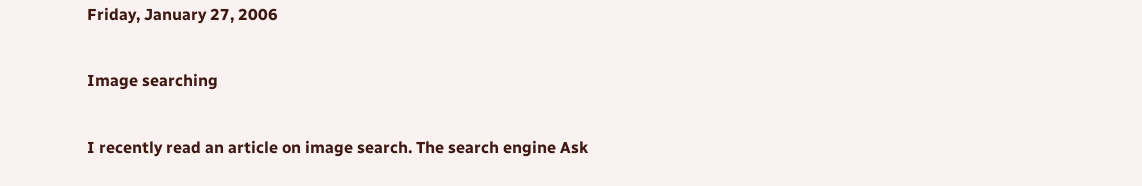Friday, January 27, 2006

Image searching

I recently read an article on image search. The search engine Ask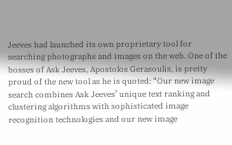Jeeves had launched its own proprietary tool for searching photographs and images on the web. One of the bosses of Ask Jeeves, Apostolos Gerasoulis, is pretty proud of the new tool as he is quoted: “Our new image search combines Ask Jeeves’ unique text ranking and clustering algorithms with sophisticated image recognition technologies and our new image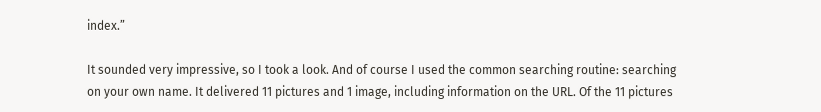index.”

It sounded very impressive, so I took a look. And of course I used the common searching routine: searching on your own name. It delivered 11 pictures and 1 image, including information on the URL. Of the 11 pictures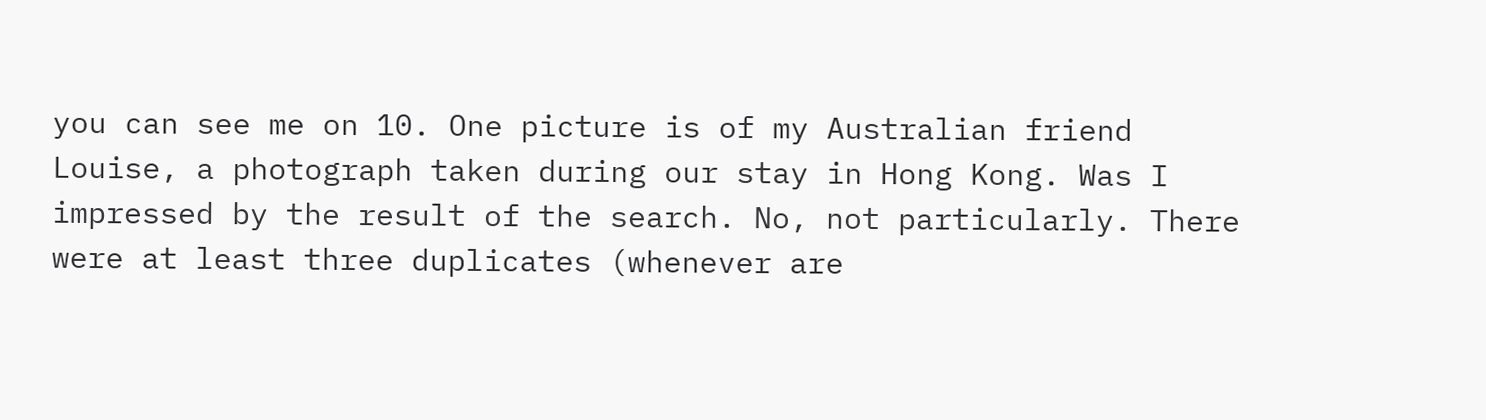you can see me on 10. One picture is of my Australian friend Louise, a photograph taken during our stay in Hong Kong. Was I impressed by the result of the search. No, not particularly. There were at least three duplicates (whenever are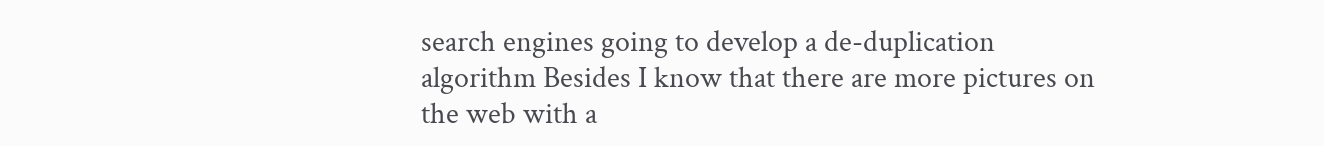search engines going to develop a de-duplication algorithm Besides I know that there are more pictures on the web with a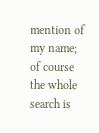mention of my name; of course the whole search is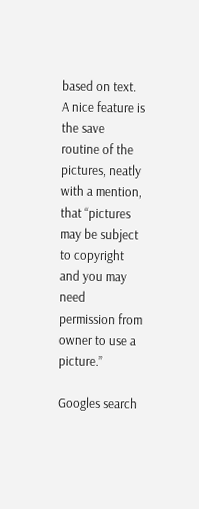based on text. A nice feature is the save routine of the pictures, neatly with a mention, that “pictures may be subject to copyright and you may need permission from owner to use a picture.”

Googles search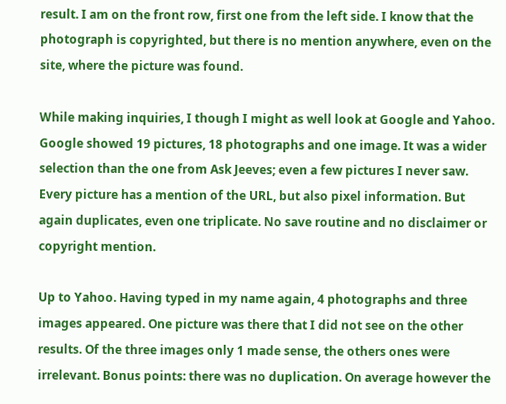result. I am on the front row, first one from the left side. I know that the photograph is copyrighted, but there is no mention anywhere, even on the site, where the picture was found.

While making inquiries, I though I might as well look at Google and Yahoo. Google showed 19 pictures, 18 photographs and one image. It was a wider selection than the one from Ask Jeeves; even a few pictures I never saw. Every picture has a mention of the URL, but also pixel information. But again duplicates, even one triplicate. No save routine and no disclaimer or copyright mention.

Up to Yahoo. Having typed in my name again, 4 photographs and three images appeared. One picture was there that I did not see on the other results. Of the three images only 1 made sense, the others ones were irrelevant. Bonus points: there was no duplication. On average however the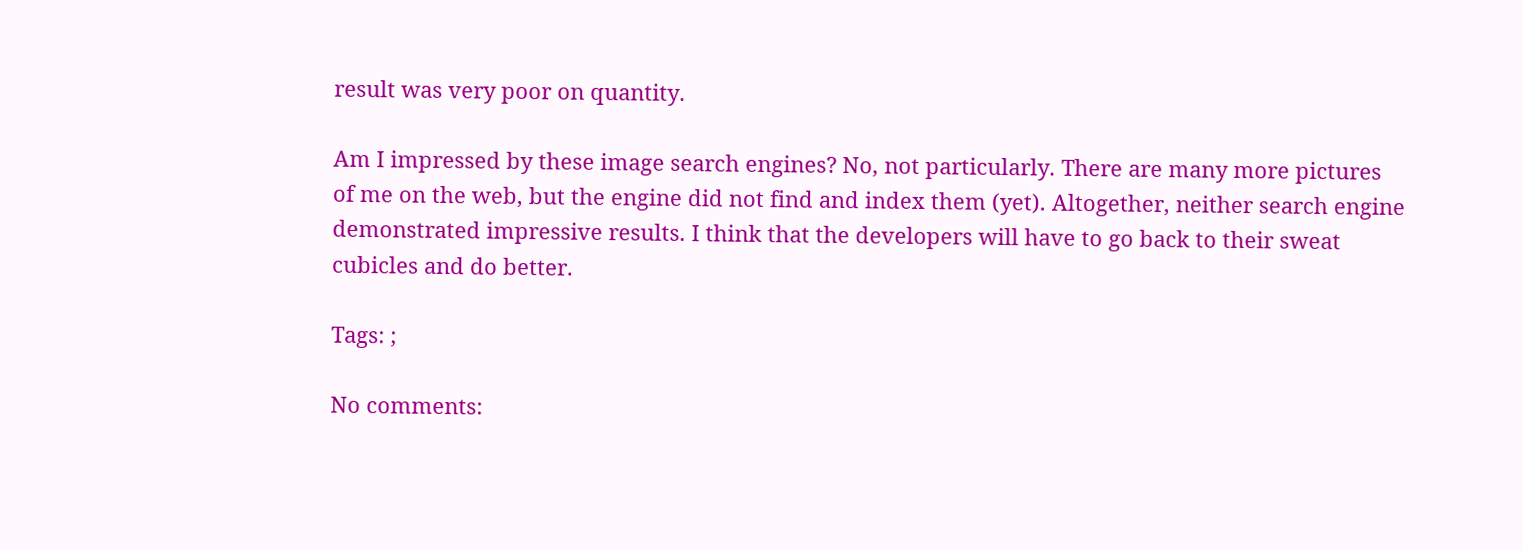result was very poor on quantity.

Am I impressed by these image search engines? No, not particularly. There are many more pictures of me on the web, but the engine did not find and index them (yet). Altogether, neither search engine demonstrated impressive results. I think that the developers will have to go back to their sweat cubicles and do better.

Tags: ;

No comments: